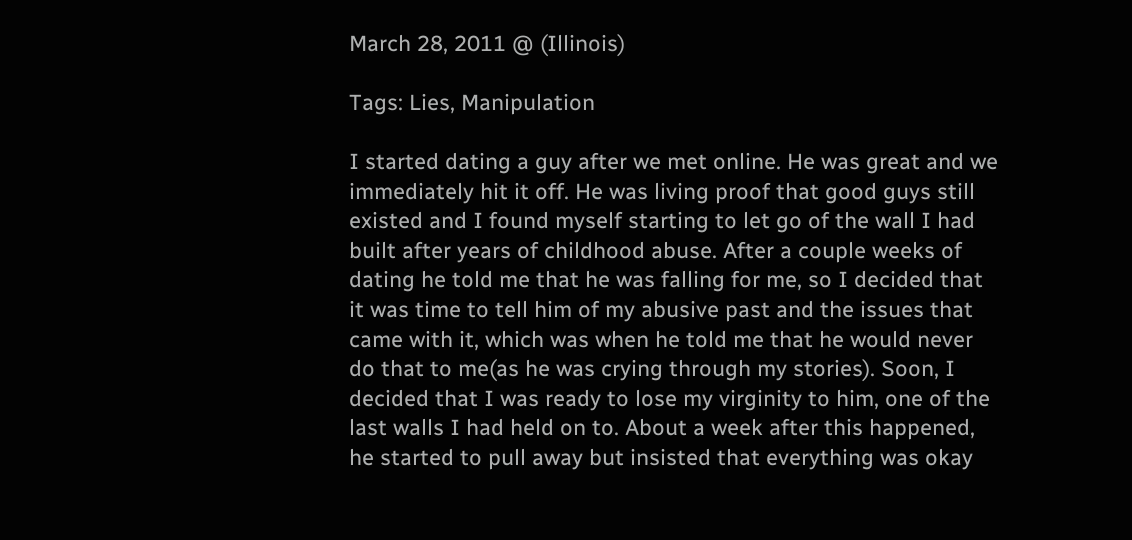March 28, 2011 @ (Illinois)

Tags: Lies, Manipulation

I started dating a guy after we met online. He was great and we immediately hit it off. He was living proof that good guys still existed and I found myself starting to let go of the wall I had built after years of childhood abuse. After a couple weeks of dating he told me that he was falling for me, so I decided that it was time to tell him of my abusive past and the issues that came with it, which was when he told me that he would never do that to me(as he was crying through my stories). Soon, I decided that I was ready to lose my virginity to him, one of the last walls I had held on to. About a week after this happened, he started to pull away but insisted that everything was okay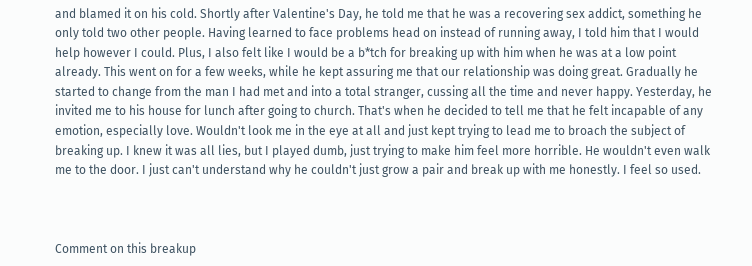and blamed it on his cold. Shortly after Valentine's Day, he told me that he was a recovering sex addict, something he only told two other people. Having learned to face problems head on instead of running away, I told him that I would help however I could. Plus, I also felt like I would be a b*tch for breaking up with him when he was at a low point already. This went on for a few weeks, while he kept assuring me that our relationship was doing great. Gradually he started to change from the man I had met and into a total stranger, cussing all the time and never happy. Yesterday, he invited me to his house for lunch after going to church. That's when he decided to tell me that he felt incapable of any emotion, especially love. Wouldn't look me in the eye at all and just kept trying to lead me to broach the subject of breaking up. I knew it was all lies, but I played dumb, just trying to make him feel more horrible. He wouldn't even walk me to the door. I just can't understand why he couldn't just grow a pair and break up with me honestly. I feel so used.



Comment on this breakup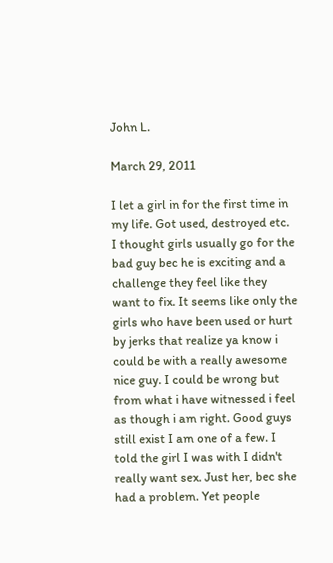John L.

March 29, 2011

I let a girl in for the first time in my life. Got used, destroyed etc. I thought girls usually go for the bad guy bec he is exciting and a challenge they feel like they want to fix. It seems like only the girls who have been used or hurt by jerks that realize ya know i could be with a really awesome nice guy. I could be wrong but from what i have witnessed i feel as though i am right. Good guys still exist I am one of a few. I told the girl I was with I didn't really want sex. Just her, bec she had a problem. Yet people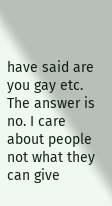have said are you gay etc. The answer is no. I care about people not what they can give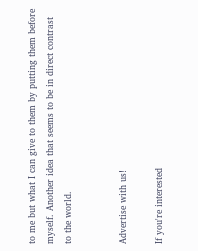to me but what I can give to them by putting them before myself. Another idea that seems to be in direct contrast to the world.


Advertise with us!

If you're interested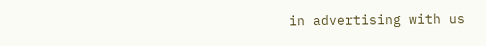in advertising with us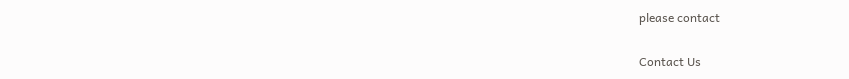please contact

Contact Us